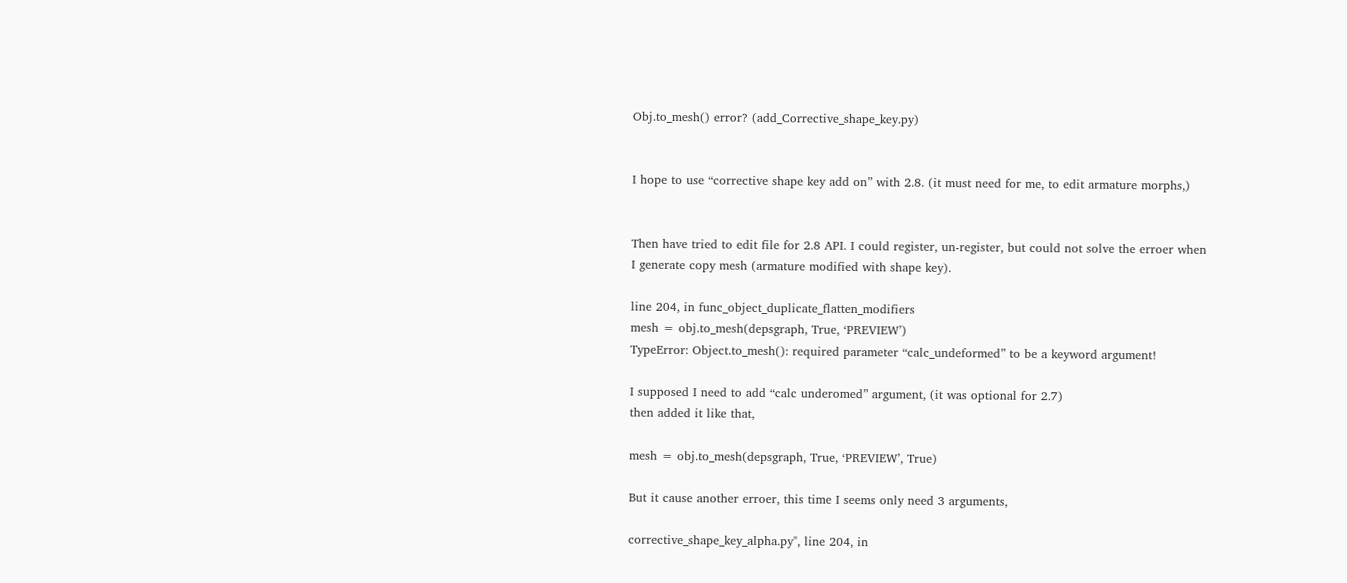Obj.to_mesh() error? (add_Corrective_shape_key.py)


I hope to use “corrective shape key add on” with 2.8. (it must need for me, to edit armature morphs,)


Then have tried to edit file for 2.8 API. I could register, un-register, but could not solve the erroer when
I generate copy mesh (armature modified with shape key).

line 204, in func_object_duplicate_flatten_modifiers
mesh = obj.to_mesh(depsgraph, True, ‘PREVIEW’)
TypeError: Object.to_mesh(): required parameter “calc_undeformed” to be a keyword argument!

I supposed I need to add “calc underomed” argument, (it was optional for 2.7)
then added it like that,

mesh = obj.to_mesh(depsgraph, True, ‘PREVIEW’, True)

But it cause another erroer, this time I seems only need 3 arguments,

corrective_shape_key_alpha.py", line 204, in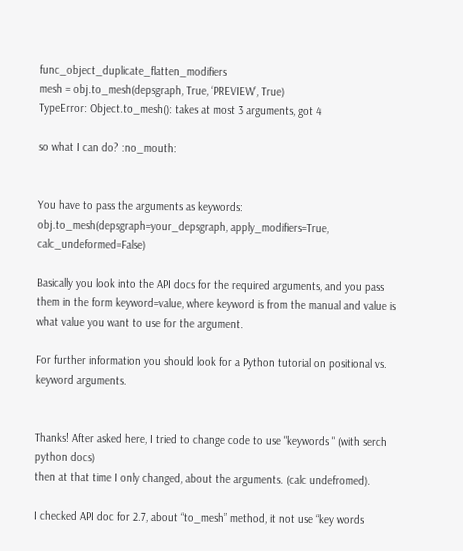func_object_duplicate_flatten_modifiers
mesh = obj.to_mesh(depsgraph, True, ‘PREVIEW’, True)
TypeError: Object.to_mesh(): takes at most 3 arguments, got 4

so what I can do? :no_mouth:


You have to pass the arguments as keywords:
obj.to_mesh(depsgraph=your_depsgraph, apply_modifiers=True, calc_undeformed=False)

Basically you look into the API docs for the required arguments, and you pass them in the form keyword=value, where keyword is from the manual and value is what value you want to use for the argument.

For further information you should look for a Python tutorial on positional vs. keyword arguments.


Thanks! After asked here, I tried to change code to use "keywords " (with serch python docs)
then at that time I only changed, about the arguments. (calc undefromed).

I checked API doc for 2.7, about “to_mesh” method, it not use “key words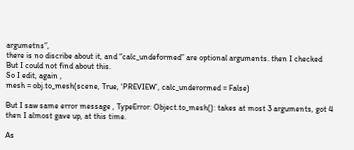argumetns”,
there is no discribe about it, and “calc_undeformed” are optional arguments. then I checked
But I could not find about this.
So I edit, again ,
mesh = obj.to_mesh(scene, True, ‘PREVIEW’, calc_underormed = False)

But I saw same error message , TypeError: Object.to_mesh(): takes at most 3 arguments, got 4
then I almost gave up, at this time.

As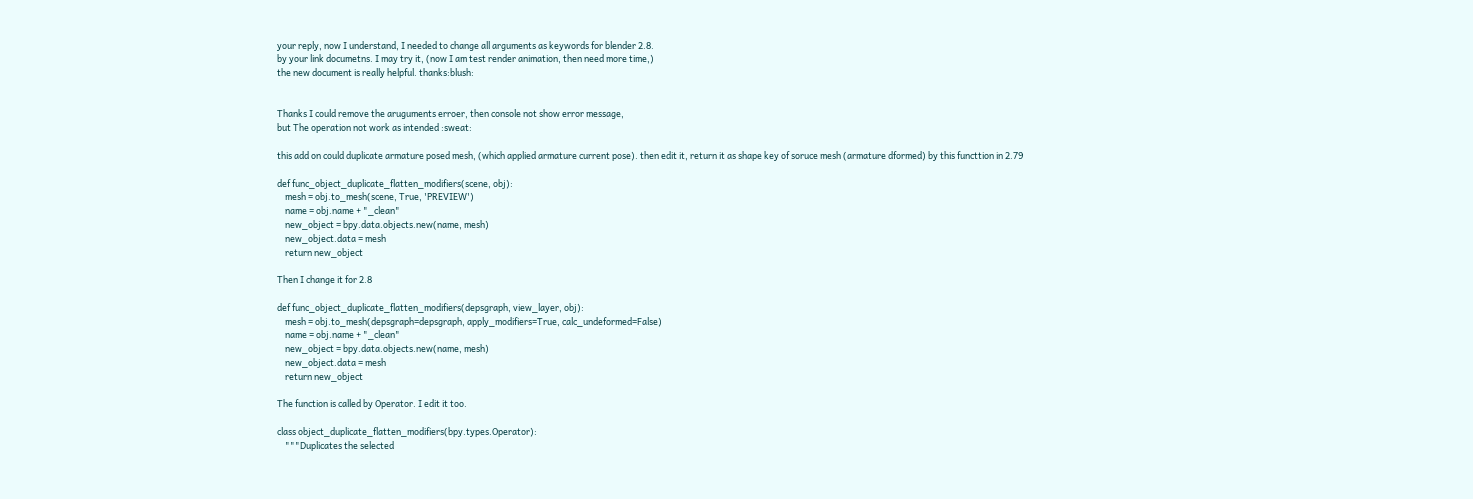your reply, now I understand, I needed to change all arguments as keywords for blender 2.8.
by your link documetns. I may try it, (now I am test render animation, then need more time,)
the new document is really helpful. thanks:blush:


Thanks I could remove the aruguments erroer, then console not show error message,
but The operation not work as intended :sweat:

this add on could duplicate armature posed mesh, (which applied armature current pose). then edit it, return it as shape key of soruce mesh (armature dformed) by this functtion in 2.79

def func_object_duplicate_flatten_modifiers(scene, obj):
    mesh = obj.to_mesh(scene, True, 'PREVIEW')
    name = obj.name + "_clean"
    new_object = bpy.data.objects.new(name, mesh)
    new_object.data = mesh
    return new_object

Then I change it for 2.8

def func_object_duplicate_flatten_modifiers(depsgraph, view_layer, obj):
    mesh = obj.to_mesh(depsgraph=depsgraph, apply_modifiers=True, calc_undeformed=False)
    name = obj.name + "_clean"
    new_object = bpy.data.objects.new(name, mesh)
    new_object.data = mesh
    return new_object

The function is called by Operator. I edit it too.

class object_duplicate_flatten_modifiers(bpy.types.Operator):
    """Duplicates the selected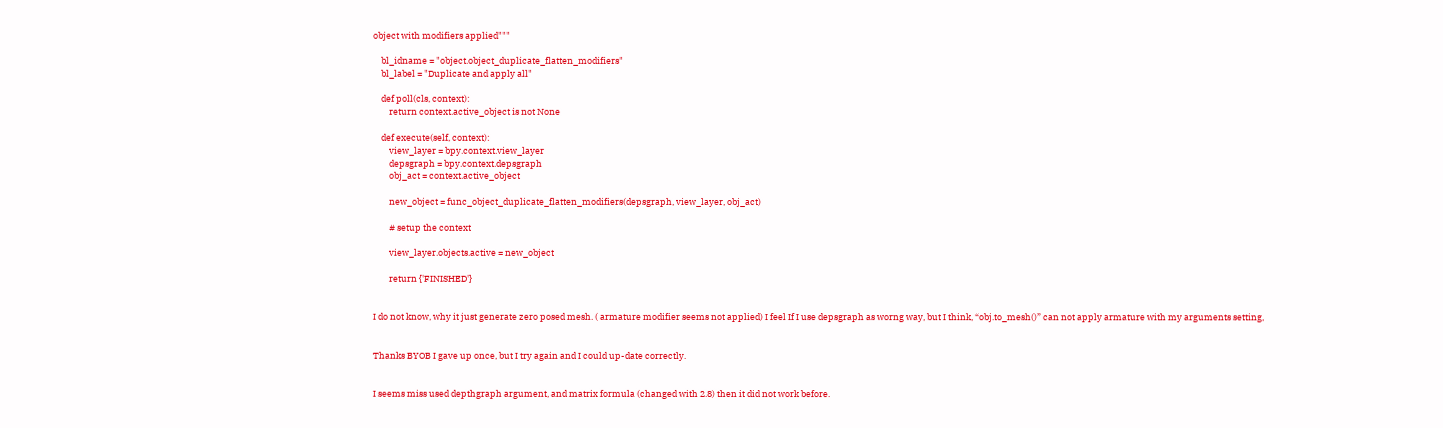object with modifiers applied"""

    bl_idname = "object.object_duplicate_flatten_modifiers"
    bl_label = "Duplicate and apply all"

    def poll(cls, context):
        return context.active_object is not None

    def execute(self, context):
        view_layer = bpy.context.view_layer
        depsgraph = bpy.context.depsgraph
        obj_act = context.active_object

        new_object = func_object_duplicate_flatten_modifiers(depsgraph, view_layer, obj_act)

        # setup the context

        view_layer.objects.active = new_object

        return {'FINISHED'}


I do not know, why it just generate zero posed mesh. ( armature modifier seems not applied) I feel If I use depsgraph as worng way, but I think, “obj.to_mesh()” can not apply armature with my arguments setting,


Thanks BYOB I gave up once, but I try again and I could up-date correctly.


I seems miss used depthgraph argument, and matrix formula (changed with 2.8) then it did not work before.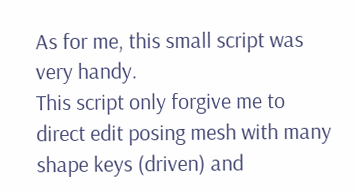As for me, this small script was very handy.
This script only forgive me to direct edit posing mesh with many shape keys (driven) and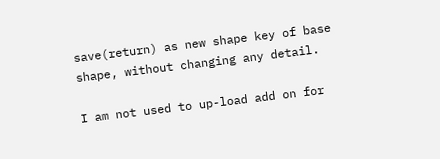save(return) as new shape key of base shape, without changing any detail.

I am not used to up-load add on for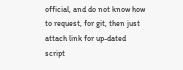official, and do not know how to request, for git, then just attach link for up-dated script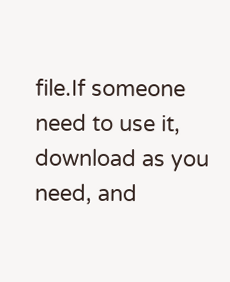file.If someone need to use it, download as you need, and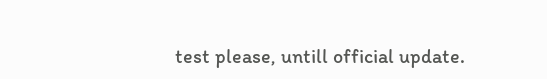test please, untill official update.